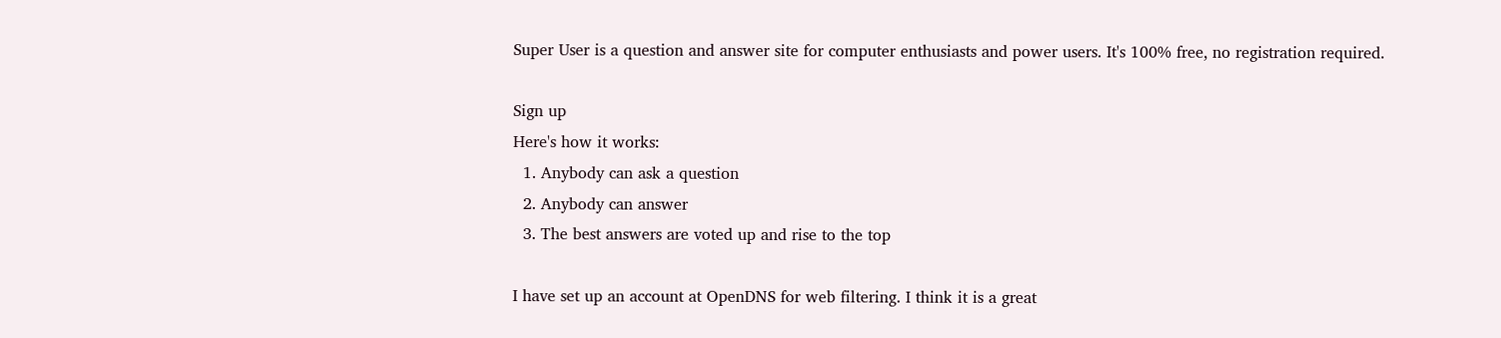Super User is a question and answer site for computer enthusiasts and power users. It's 100% free, no registration required.

Sign up
Here's how it works:
  1. Anybody can ask a question
  2. Anybody can answer
  3. The best answers are voted up and rise to the top

I have set up an account at OpenDNS for web filtering. I think it is a great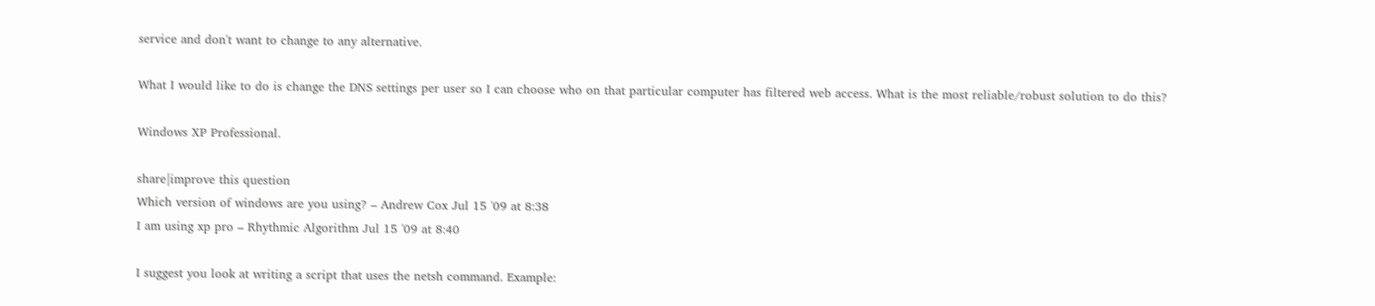service and don't want to change to any alternative.

What I would like to do is change the DNS settings per user so I can choose who on that particular computer has filtered web access. What is the most reliable/robust solution to do this?

Windows XP Professional.

share|improve this question
Which version of windows are you using? – Andrew Cox Jul 15 '09 at 8:38
I am using xp pro – Rhythmic Algorithm Jul 15 '09 at 8:40

I suggest you look at writing a script that uses the netsh command. Example: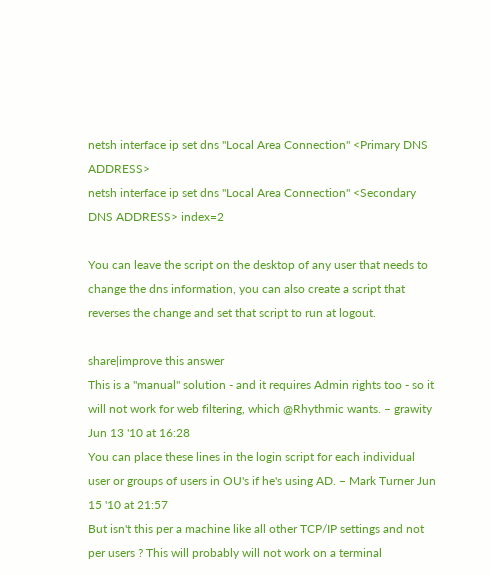netsh interface ip set dns "Local Area Connection" <Primary DNS ADDRESS>
netsh interface ip set dns "Local Area Connection" <Secondary DNS ADDRESS> index=2

You can leave the script on the desktop of any user that needs to change the dns information, you can also create a script that reverses the change and set that script to run at logout.

share|improve this answer
This is a "manual" solution - and it requires Admin rights too - so it will not work for web filtering, which @Rhythmic wants. – grawity Jun 13 '10 at 16:28
You can place these lines in the login script for each individual user or groups of users in OU's if he's using AD. – Mark Turner Jun 15 '10 at 21:57
But isn't this per a machine like all other TCP/IP settings and not per users ? This will probably will not work on a terminal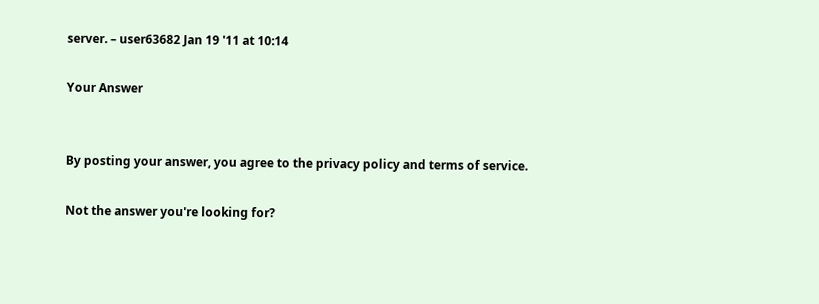server. – user63682 Jan 19 '11 at 10:14

Your Answer


By posting your answer, you agree to the privacy policy and terms of service.

Not the answer you're looking for?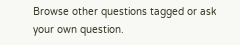Browse other questions tagged or ask your own question.